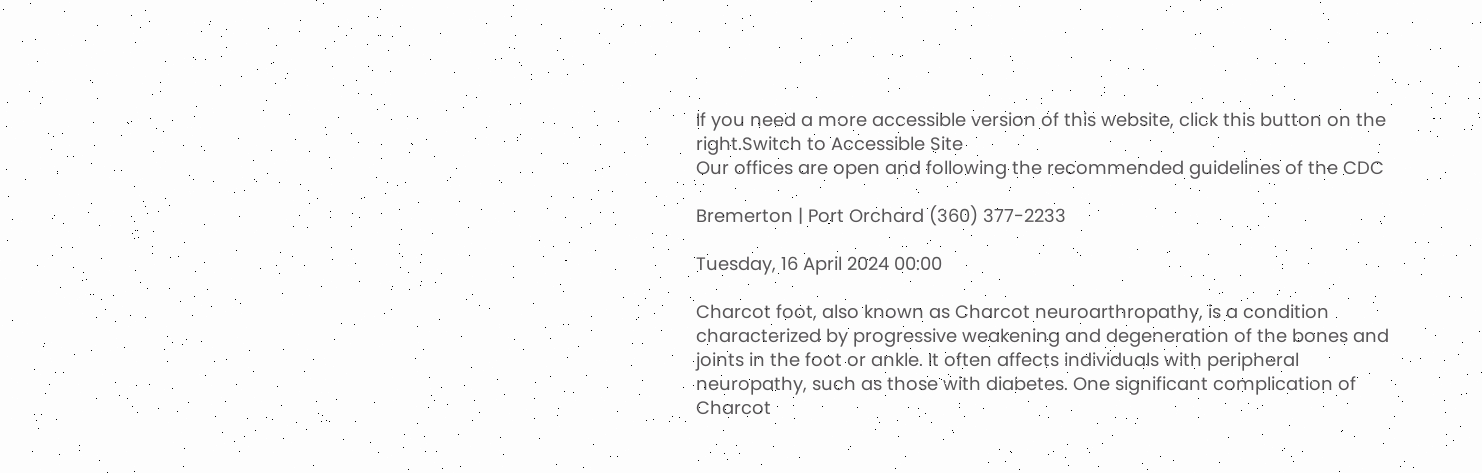If you need a more accessible version of this website, click this button on the right.Switch to Accessible Site
Our offices are open and following the recommended guidelines of the CDC

Bremerton | Port Orchard (360) 377-2233

Tuesday, 16 April 2024 00:00

Charcot foot, also known as Charcot neuroarthropathy, is a condition characterized by progressive weakening and degeneration of the bones and joints in the foot or ankle. It often affects individuals with peripheral neuropathy, such as those with diabetes. One significant complication of Charcot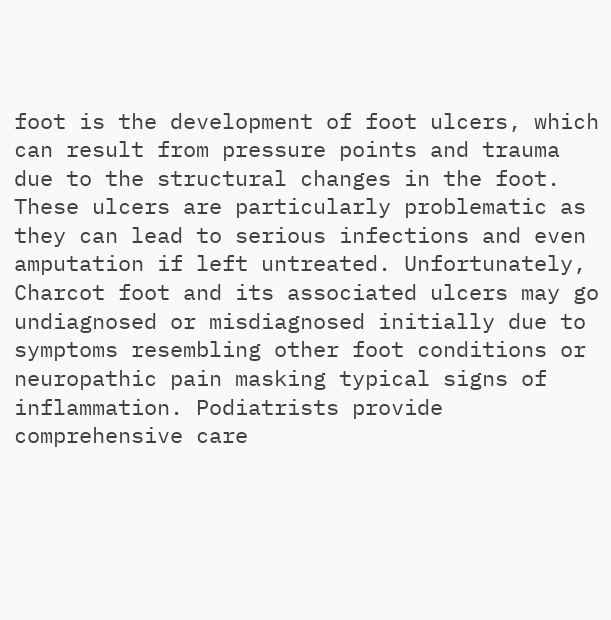foot is the development of foot ulcers, which can result from pressure points and trauma due to the structural changes in the foot. These ulcers are particularly problematic as they can lead to serious infections and even amputation if left untreated. Unfortunately, Charcot foot and its associated ulcers may go undiagnosed or misdiagnosed initially due to symptoms resembling other foot conditions or neuropathic pain masking typical signs of inflammation. Podiatrists provide comprehensive care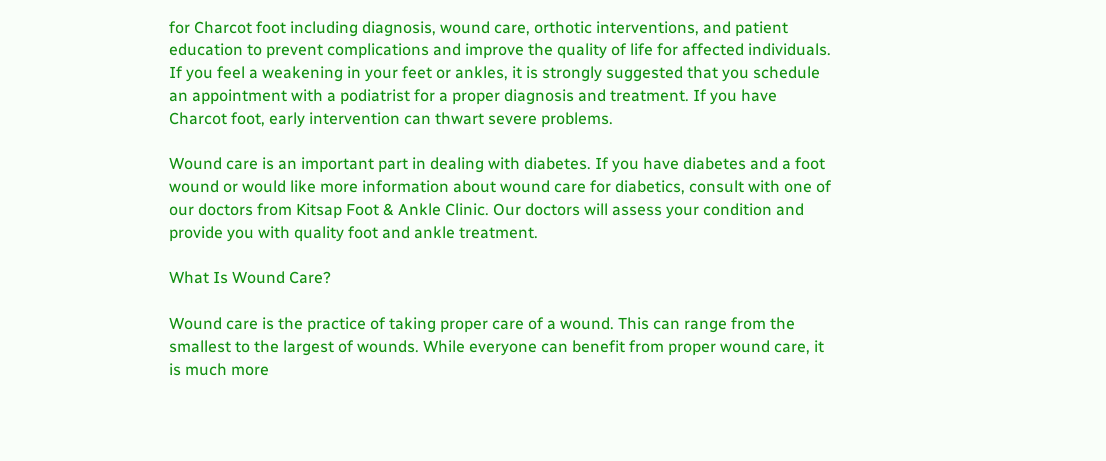for Charcot foot including diagnosis, wound care, orthotic interventions, and patient education to prevent complications and improve the quality of life for affected individuals. If you feel a weakening in your feet or ankles, it is strongly suggested that you schedule an appointment with a podiatrist for a proper diagnosis and treatment. If you have Charcot foot, early intervention can thwart severe problems.

Wound care is an important part in dealing with diabetes. If you have diabetes and a foot wound or would like more information about wound care for diabetics, consult with one of our doctors from Kitsap Foot & Ankle Clinic. Our doctors will assess your condition and provide you with quality foot and ankle treatment.

What Is Wound Care?

Wound care is the practice of taking proper care of a wound. This can range from the smallest to the largest of wounds. While everyone can benefit from proper wound care, it is much more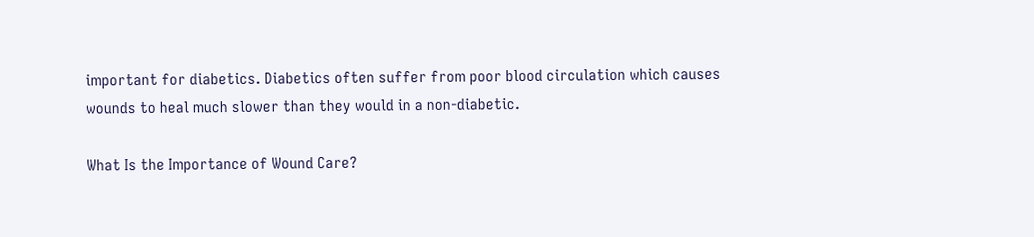important for diabetics. Diabetics often suffer from poor blood circulation which causes wounds to heal much slower than they would in a non-diabetic.

What Is the Importance of Wound Care?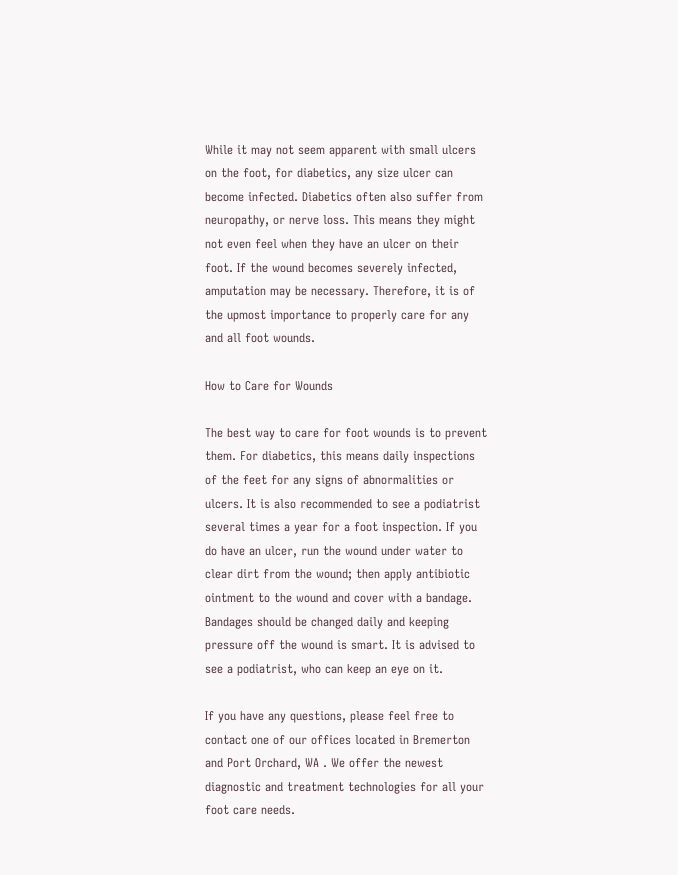While it may not seem apparent with small ulcers on the foot, for diabetics, any size ulcer can become infected. Diabetics often also suffer from neuropathy, or nerve loss. This means they might not even feel when they have an ulcer on their foot. If the wound becomes severely infected, amputation may be necessary. Therefore, it is of the upmost importance to properly care for any and all foot wounds.

How to Care for Wounds

The best way to care for foot wounds is to prevent them. For diabetics, this means daily inspections of the feet for any signs of abnormalities or ulcers. It is also recommended to see a podiatrist several times a year for a foot inspection. If you do have an ulcer, run the wound under water to clear dirt from the wound; then apply antibiotic ointment to the wound and cover with a bandage. Bandages should be changed daily and keeping pressure off the wound is smart. It is advised to see a podiatrist, who can keep an eye on it.

If you have any questions, please feel free to contact one of our offices located in Bremerton and Port Orchard, WA . We offer the newest diagnostic and treatment technologies for all your foot care needs.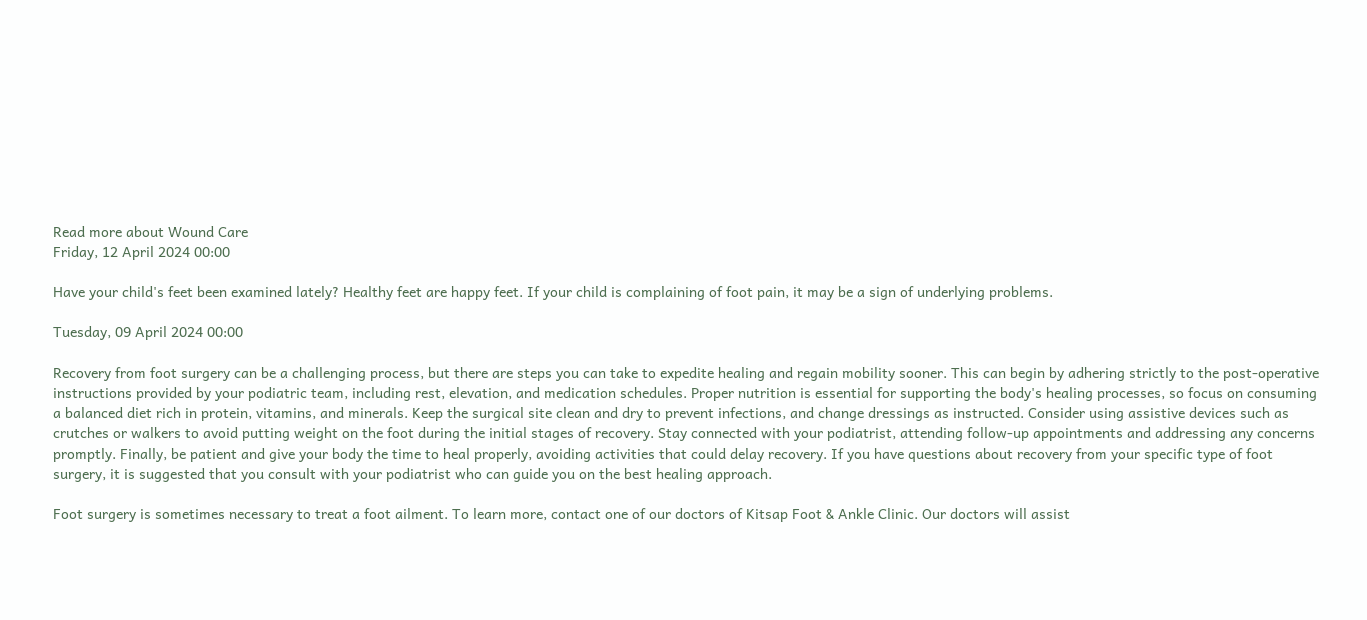Read more about Wound Care
Friday, 12 April 2024 00:00

Have your child's feet been examined lately? Healthy feet are happy feet. If your child is complaining of foot pain, it may be a sign of underlying problems.

Tuesday, 09 April 2024 00:00

Recovery from foot surgery can be a challenging process, but there are steps you can take to expedite healing and regain mobility sooner. This can begin by adhering strictly to the post-operative instructions provided by your podiatric team, including rest, elevation, and medication schedules. Proper nutrition is essential for supporting the body's healing processes, so focus on consuming a balanced diet rich in protein, vitamins, and minerals. Keep the surgical site clean and dry to prevent infections, and change dressings as instructed. Consider using assistive devices such as crutches or walkers to avoid putting weight on the foot during the initial stages of recovery. Stay connected with your podiatrist, attending follow-up appointments and addressing any concerns promptly. Finally, be patient and give your body the time to heal properly, avoiding activities that could delay recovery. If you have questions about recovery from your specific type of foot surgery, it is suggested that you consult with your podiatrist who can guide you on the best healing approach.

Foot surgery is sometimes necessary to treat a foot ailment. To learn more, contact one of our doctors of Kitsap Foot & Ankle Clinic. Our doctors will assist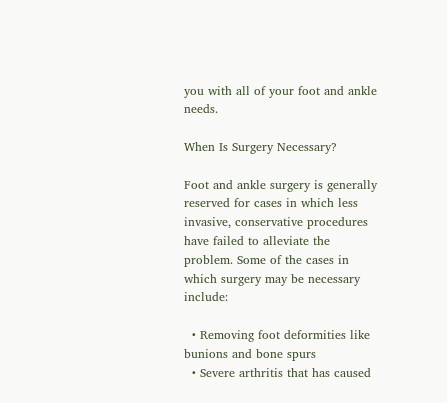you with all of your foot and ankle needs.

When Is Surgery Necessary?

Foot and ankle surgery is generally reserved for cases in which less invasive, conservative procedures have failed to alleviate the problem. Some of the cases in which surgery may be necessary include:

  • Removing foot deformities like bunions and bone spurs
  • Severe arthritis that has caused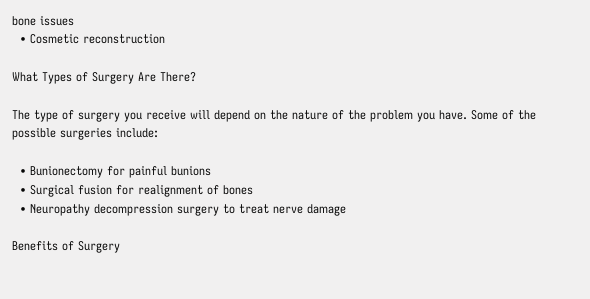bone issues
  • Cosmetic reconstruction

What Types of Surgery Are There?

The type of surgery you receive will depend on the nature of the problem you have. Some of the possible surgeries include:

  • Bunionectomy for painful bunions
  • Surgical fusion for realignment of bones
  • Neuropathy decompression surgery to treat nerve damage

Benefits of Surgery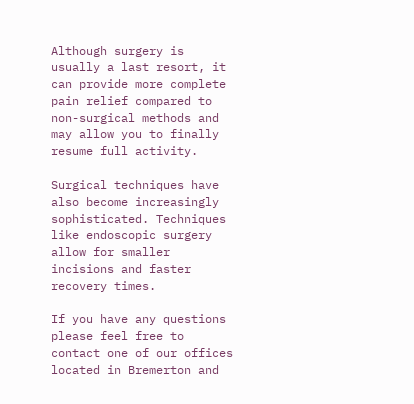Although surgery is usually a last resort, it can provide more complete pain relief compared to non-surgical methods and may allow you to finally resume full activity.

Surgical techniques have also become increasingly sophisticated. Techniques like endoscopic surgery allow for smaller incisions and faster recovery times.

If you have any questions please feel free to contact one of our offices located in Bremerton and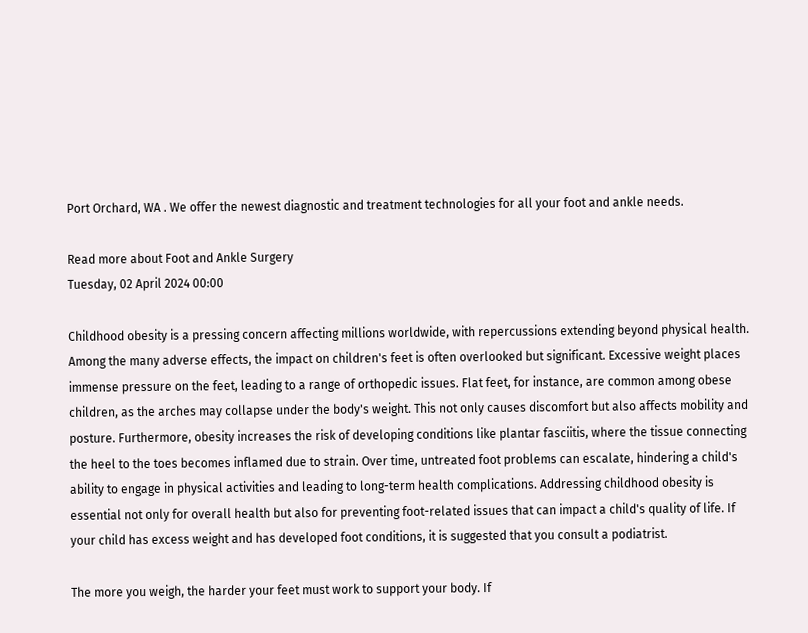Port Orchard, WA . We offer the newest diagnostic and treatment technologies for all your foot and ankle needs.

Read more about Foot and Ankle Surgery
Tuesday, 02 April 2024 00:00

Childhood obesity is a pressing concern affecting millions worldwide, with repercussions extending beyond physical health. Among the many adverse effects, the impact on children's feet is often overlooked but significant. Excessive weight places immense pressure on the feet, leading to a range of orthopedic issues. Flat feet, for instance, are common among obese children, as the arches may collapse under the body's weight. This not only causes discomfort but also affects mobility and posture. Furthermore, obesity increases the risk of developing conditions like plantar fasciitis, where the tissue connecting the heel to the toes becomes inflamed due to strain. Over time, untreated foot problems can escalate, hindering a child's ability to engage in physical activities and leading to long-term health complications. Addressing childhood obesity is essential not only for overall health but also for preventing foot-related issues that can impact a child's quality of life. If your child has excess weight and has developed foot conditions, it is suggested that you consult a podiatrist.

The more you weigh, the harder your feet must work to support your body. If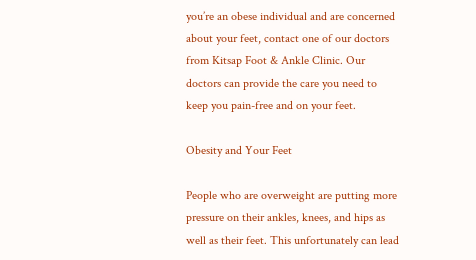you’re an obese individual and are concerned about your feet, contact one of our doctors from Kitsap Foot & Ankle Clinic. Our doctors can provide the care you need to keep you pain-free and on your feet.

Obesity and Your Feet

People who are overweight are putting more pressure on their ankles, knees, and hips as well as their feet. This unfortunately can lead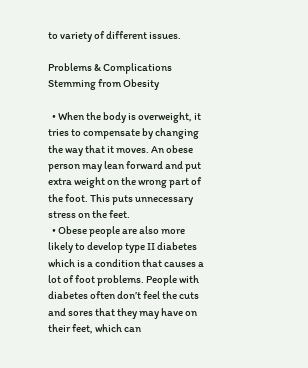to variety of different issues.

Problems & Complications Stemming from Obesity

  • When the body is overweight, it tries to compensate by changing the way that it moves. An obese person may lean forward and put extra weight on the wrong part of the foot. This puts unnecessary stress on the feet.
  • Obese people are also more likely to develop type II diabetes which is a condition that causes a lot of foot problems. People with diabetes often don’t feel the cuts and sores that they may have on their feet, which can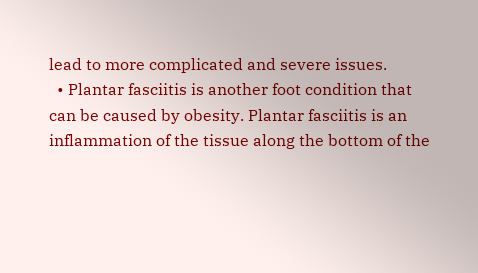lead to more complicated and severe issues.
  • Plantar fasciitis is another foot condition that can be caused by obesity. Plantar fasciitis is an inflammation of the tissue along the bottom of the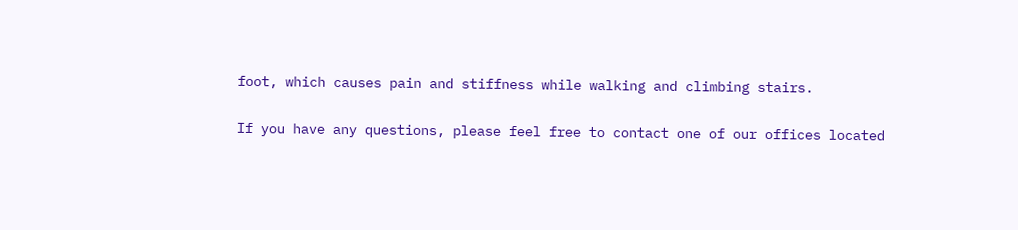foot, which causes pain and stiffness while walking and climbing stairs.

If you have any questions, please feel free to contact one of our offices located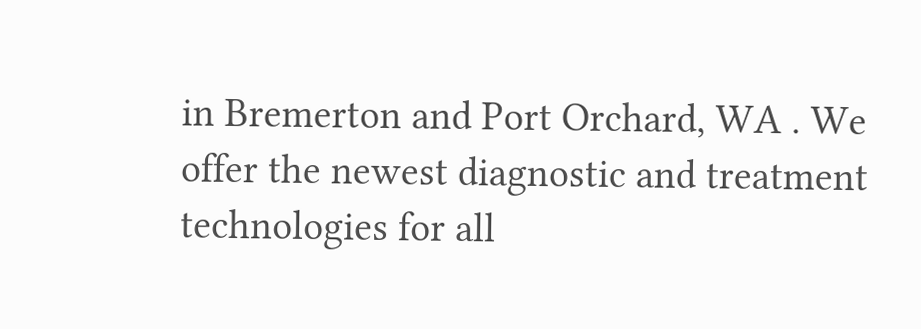in Bremerton and Port Orchard, WA . We offer the newest diagnostic and treatment technologies for all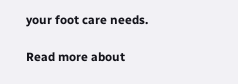your foot care needs.

Read more about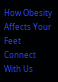How Obesity Affects Your Feet
Connect With Us